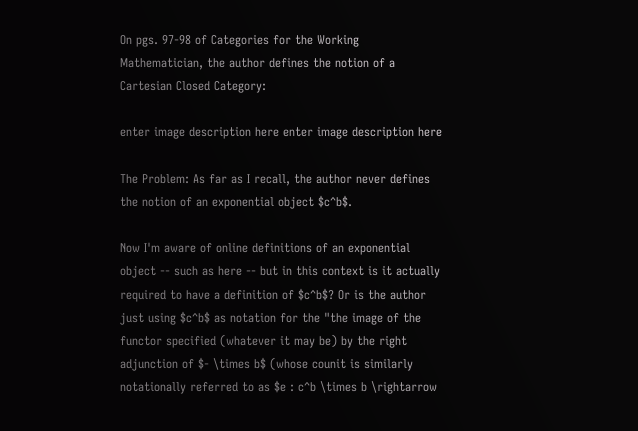On pgs. 97-98 of Categories for the Working Mathematician, the author defines the notion of a Cartesian Closed Category:

enter image description here enter image description here

The Problem: As far as I recall, the author never defines the notion of an exponential object $c^b$.

Now I'm aware of online definitions of an exponential object -- such as here -- but in this context is it actually required to have a definition of $c^b$? Or is the author just using $c^b$ as notation for the "the image of the functor specified (whatever it may be) by the right adjunction of $- \times b$ (whose counit is similarly notationally referred to as $e : c^b \times b \rightarrow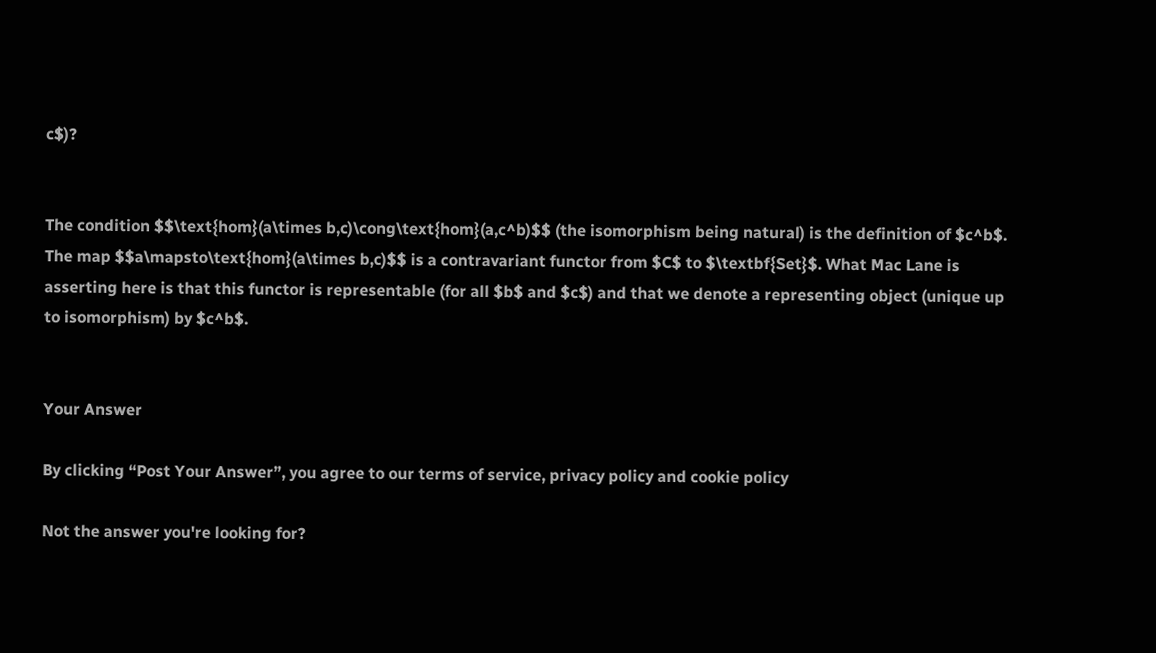c$)?


The condition $$\text{hom}(a\times b,c)\cong\text{hom}(a,c^b)$$ (the isomorphism being natural) is the definition of $c^b$. The map $$a\mapsto\text{hom}(a\times b,c)$$ is a contravariant functor from $C$ to $\textbf{Set}$. What Mac Lane is asserting here is that this functor is representable (for all $b$ and $c$) and that we denote a representing object (unique up to isomorphism) by $c^b$.


Your Answer

By clicking “Post Your Answer”, you agree to our terms of service, privacy policy and cookie policy

Not the answer you're looking for?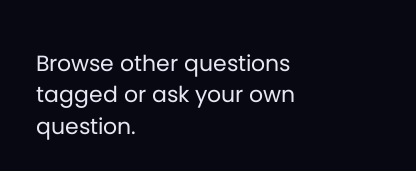Browse other questions tagged or ask your own question.